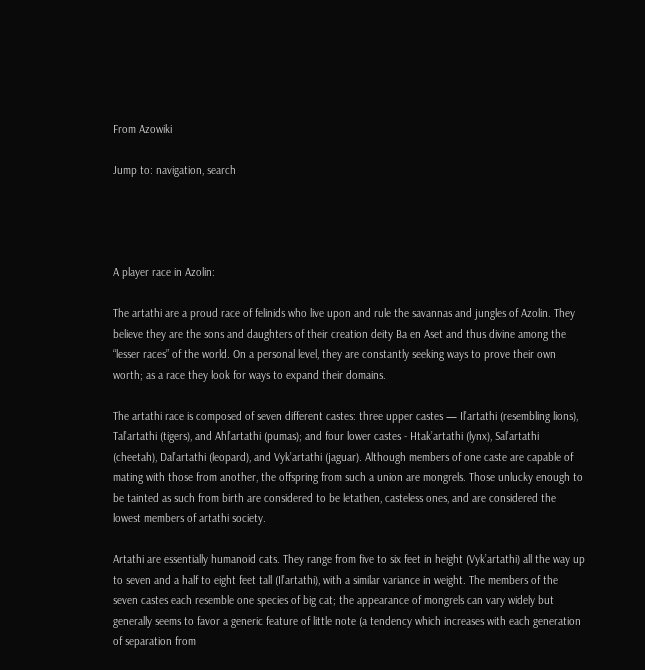From Azowiki

Jump to: navigation, search




A player race in Azolin:

The artathi are a proud race of felinids who live upon and rule the savannas and jungles of Azolin. They believe they are the sons and daughters of their creation deity Ba en Aset and thus divine among the “lesser races” of the world. On a personal level, they are constantly seeking ways to prove their own worth; as a race they look for ways to expand their domains.

The artathi race is composed of seven different castes: three upper castes — Il’artathi (resembling lions), Tal’artathi (tigers), and Ahl’artathi (pumas); and four lower castes - Htak’artathi (lynx), Sal’artathi (cheetah), Dal’artathi (leopard), and Vyk’artathi (jaguar). Although members of one caste are capable of mating with those from another, the offspring from such a union are mongrels. Those unlucky enough to be tainted as such from birth are considered to be letathen, casteless ones, and are considered the lowest members of artathi society.

Artathi are essentially humanoid cats. They range from five to six feet in height (Vyk’artathi) all the way up to seven and a half to eight feet tall (Il’artathi), with a similar variance in weight. The members of the seven castes each resemble one species of big cat; the appearance of mongrels can vary widely but generally seems to favor a generic feature of little note (a tendency which increases with each generation of separation from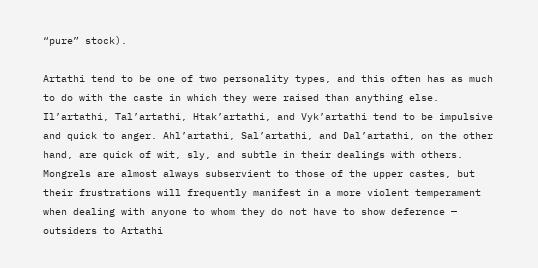“pure” stock).

Artathi tend to be one of two personality types, and this often has as much to do with the caste in which they were raised than anything else. Il’artathi, Tal’artathi, Htak’artathi, and Vyk’artathi tend to be impulsive and quick to anger. Ahl’artathi, Sal’artathi, and Dal’artathi, on the other hand, are quick of wit, sly, and subtle in their dealings with others. Mongrels are almost always subservient to those of the upper castes, but their frustrations will frequently manifest in a more violent temperament when dealing with anyone to whom they do not have to show deference — outsiders to Artathi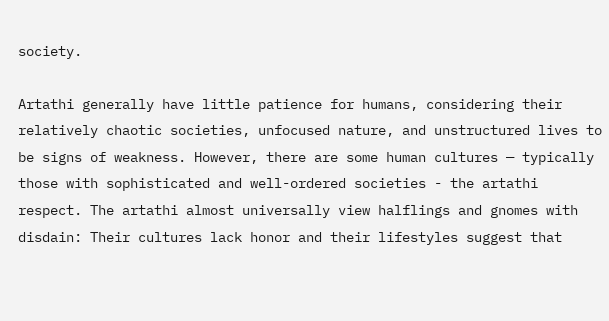society.

Artathi generally have little patience for humans, considering their relatively chaotic societies, unfocused nature, and unstructured lives to be signs of weakness. However, there are some human cultures — typically those with sophisticated and well-ordered societies - the artathi respect. The artathi almost universally view halflings and gnomes with disdain: Their cultures lack honor and their lifestyles suggest that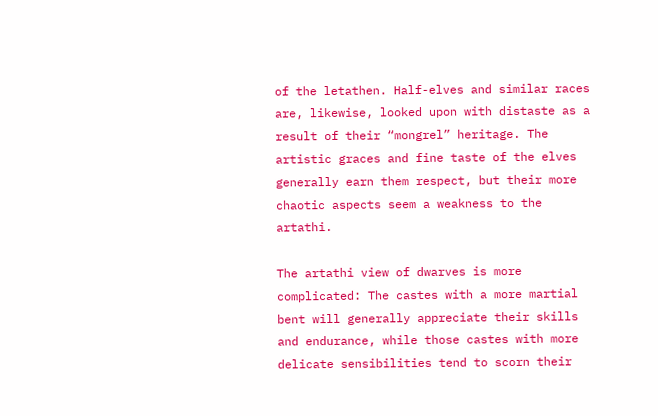of the letathen. Half-elves and similar races are, likewise, looked upon with distaste as a result of their “mongrel” heritage. The artistic graces and fine taste of the elves generally earn them respect, but their more chaotic aspects seem a weakness to the artathi.

The artathi view of dwarves is more complicated: The castes with a more martial bent will generally appreciate their skills and endurance, while those castes with more delicate sensibilities tend to scorn their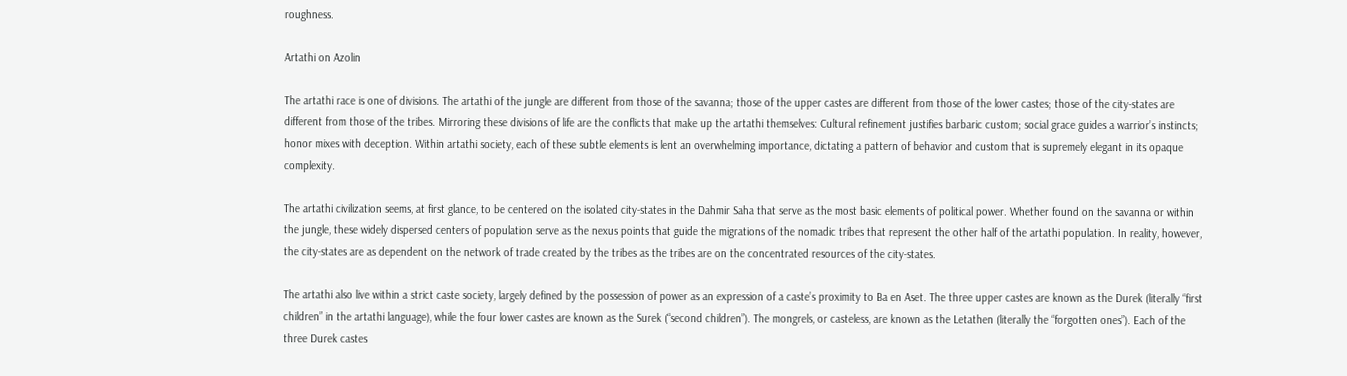roughness.

Artathi on Azolin

The artathi race is one of divisions. The artathi of the jungle are different from those of the savanna; those of the upper castes are different from those of the lower castes; those of the city-states are different from those of the tribes. Mirroring these divisions of life are the conflicts that make up the artathi themselves: Cultural refinement justifies barbaric custom; social grace guides a warrior’s instincts; honor mixes with deception. Within artathi society, each of these subtle elements is lent an overwhelming importance, dictating a pattern of behavior and custom that is supremely elegant in its opaque complexity.

The artathi civilization seems, at first glance, to be centered on the isolated city-states in the Dahmir Saha that serve as the most basic elements of political power. Whether found on the savanna or within the jungle, these widely dispersed centers of population serve as the nexus points that guide the migrations of the nomadic tribes that represent the other half of the artathi population. In reality, however, the city-states are as dependent on the network of trade created by the tribes as the tribes are on the concentrated resources of the city-states.

The artathi also live within a strict caste society, largely defined by the possession of power as an expression of a caste’s proximity to Ba en Aset. The three upper castes are known as the Durek (literally “first children” in the artathi language), while the four lower castes are known as the Surek (“second children”). The mongrels, or casteless, are known as the Letathen (literally the “forgotten ones”). Each of the three Durek castes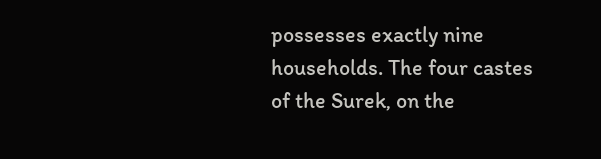possesses exactly nine households. The four castes of the Surek, on the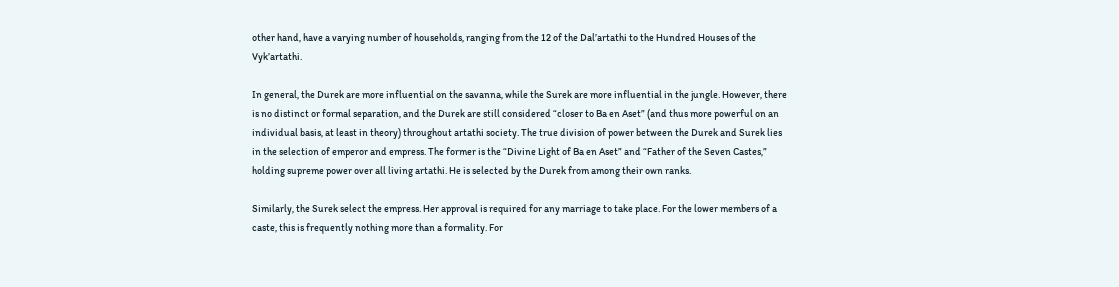other hand, have a varying number of households, ranging from the 12 of the Dal’artathi to the Hundred Houses of the Vyk’artathi.

In general, the Durek are more influential on the savanna, while the Surek are more influential in the jungle. However, there is no distinct or formal separation, and the Durek are still considered “closer to Ba en Aset” (and thus more powerful on an individual basis, at least in theory) throughout artathi society. The true division of power between the Durek and Surek lies in the selection of emperor and empress. The former is the “Divine Light of Ba en Aset” and “Father of the Seven Castes,” holding supreme power over all living artathi. He is selected by the Durek from among their own ranks.

Similarly, the Surek select the empress. Her approval is required for any marriage to take place. For the lower members of a caste, this is frequently nothing more than a formality. For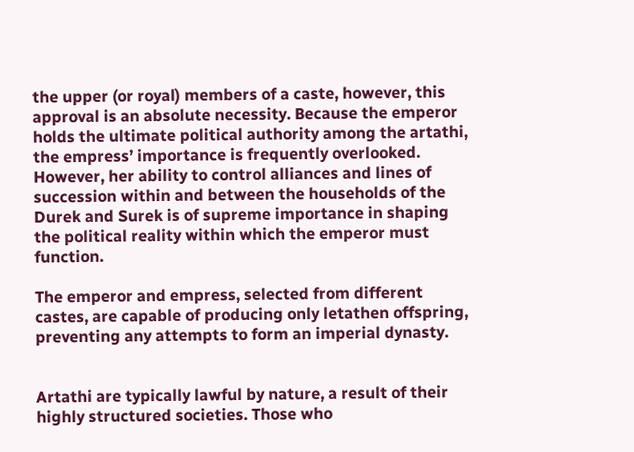the upper (or royal) members of a caste, however, this approval is an absolute necessity. Because the emperor holds the ultimate political authority among the artathi, the empress’ importance is frequently overlooked. However, her ability to control alliances and lines of succession within and between the households of the Durek and Surek is of supreme importance in shaping the political reality within which the emperor must function.

The emperor and empress, selected from different castes, are capable of producing only letathen offspring, preventing any attempts to form an imperial dynasty.


Artathi are typically lawful by nature, a result of their highly structured societies. Those who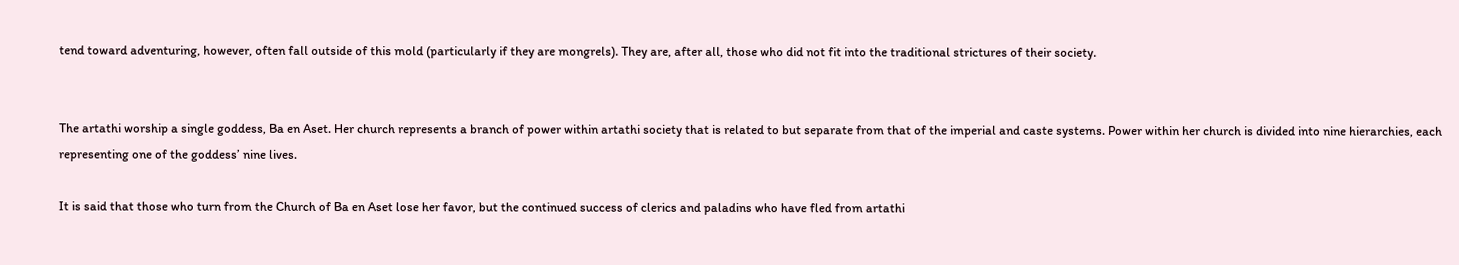tend toward adventuring, however, often fall outside of this mold (particularly if they are mongrels). They are, after all, those who did not fit into the traditional strictures of their society.


The artathi worship a single goddess, Ba en Aset. Her church represents a branch of power within artathi society that is related to but separate from that of the imperial and caste systems. Power within her church is divided into nine hierarchies, each representing one of the goddess’ nine lives.

It is said that those who turn from the Church of Ba en Aset lose her favor, but the continued success of clerics and paladins who have fled from artathi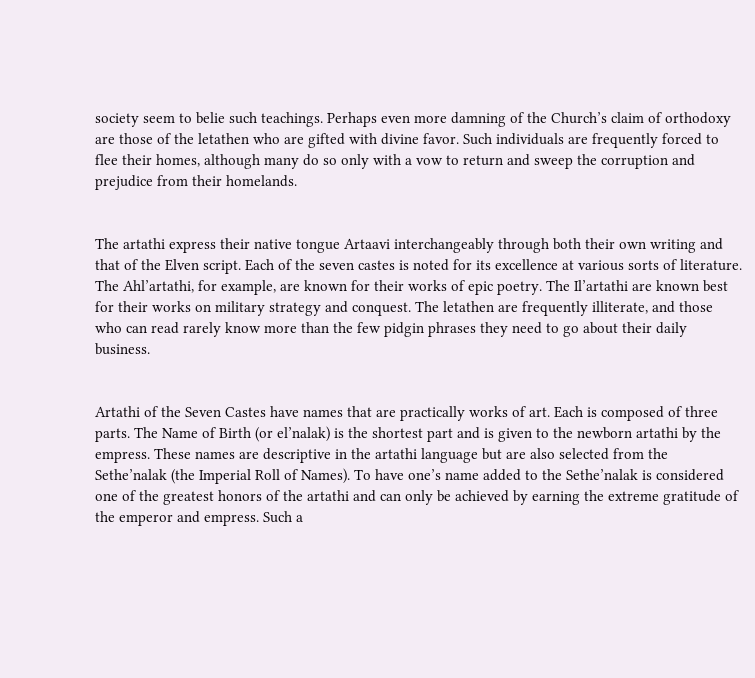society seem to belie such teachings. Perhaps even more damning of the Church’s claim of orthodoxy are those of the letathen who are gifted with divine favor. Such individuals are frequently forced to flee their homes, although many do so only with a vow to return and sweep the corruption and prejudice from their homelands.


The artathi express their native tongue Artaavi interchangeably through both their own writing and that of the Elven script. Each of the seven castes is noted for its excellence at various sorts of literature. The Ahl’artathi, for example, are known for their works of epic poetry. The Il’artathi are known best for their works on military strategy and conquest. The letathen are frequently illiterate, and those who can read rarely know more than the few pidgin phrases they need to go about their daily business.


Artathi of the Seven Castes have names that are practically works of art. Each is composed of three parts. The Name of Birth (or el’nalak) is the shortest part and is given to the newborn artathi by the empress. These names are descriptive in the artathi language but are also selected from the Sethe’nalak (the Imperial Roll of Names). To have one’s name added to the Sethe’nalak is considered one of the greatest honors of the artathi and can only be achieved by earning the extreme gratitude of the emperor and empress. Such a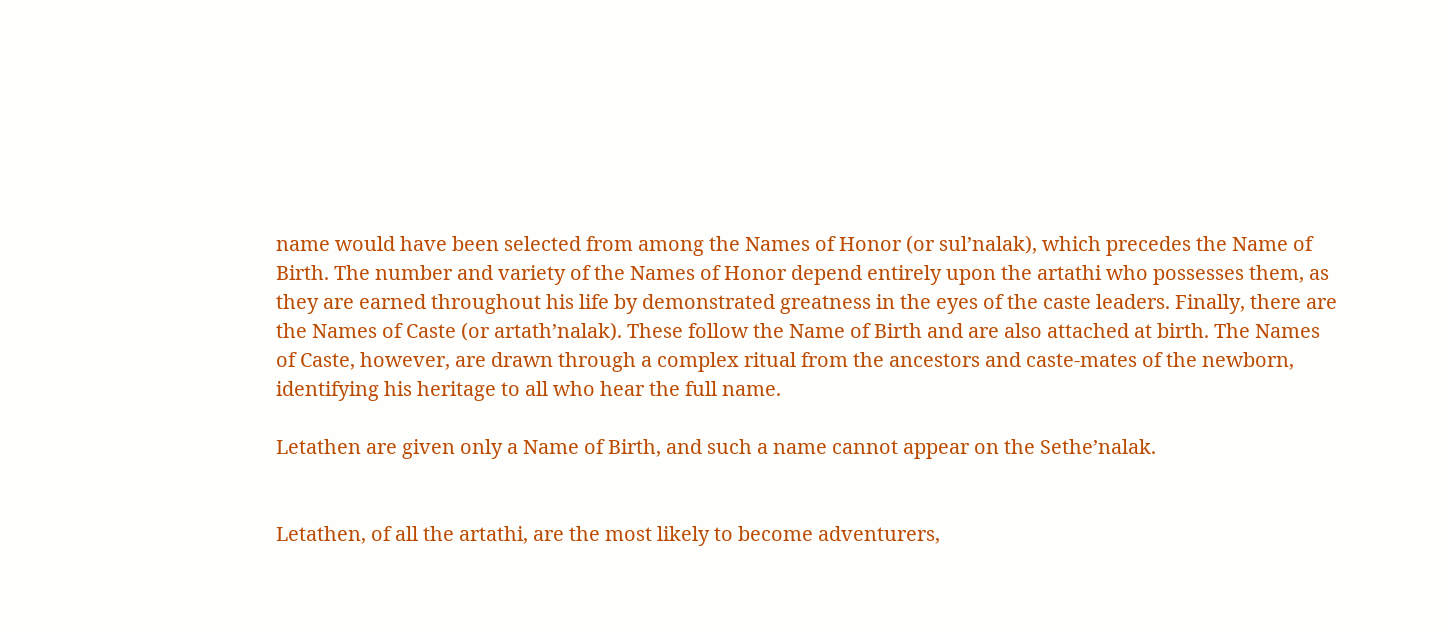name would have been selected from among the Names of Honor (or sul’nalak), which precedes the Name of Birth. The number and variety of the Names of Honor depend entirely upon the artathi who possesses them, as they are earned throughout his life by demonstrated greatness in the eyes of the caste leaders. Finally, there are the Names of Caste (or artath’nalak). These follow the Name of Birth and are also attached at birth. The Names of Caste, however, are drawn through a complex ritual from the ancestors and caste-mates of the newborn, identifying his heritage to all who hear the full name.

Letathen are given only a Name of Birth, and such a name cannot appear on the Sethe’nalak.


Letathen, of all the artathi, are the most likely to become adventurers,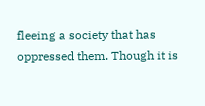fleeing a society that has oppressed them. Though it is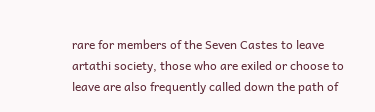rare for members of the Seven Castes to leave artathi society, those who are exiled or choose to leave are also frequently called down the path of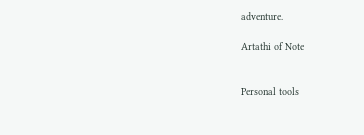adventure.

Artathi of Note


Personal tools